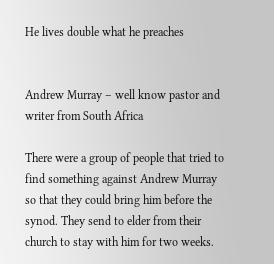He lives double what he preaches


Andrew Murray – well know pastor and writer from South Africa

There were a group of people that tried to find something against Andrew Murray so that they could bring him before the synod. They send to elder from their church to stay with him for two weeks.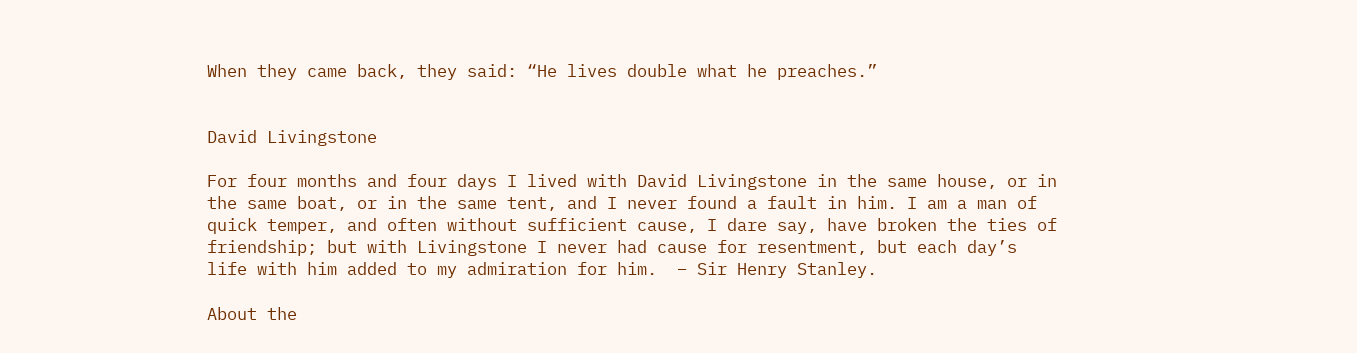When they came back, they said: “He lives double what he preaches.”


David Livingstone

For four months and four days I lived with David Livingstone in the same house, or in the same boat, or in the same tent, and I never found a fault in him. I am a man of quick temper, and often without sufficient cause, I dare say, have broken the ties of friendship; but with Livingstone I never had cause for resentment, but each day’s life with him added to my admiration for him.  – Sir Henry Stanley.

About the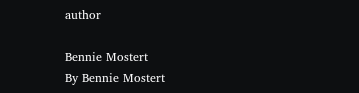author

Bennie Mostert
By Bennie Mostert